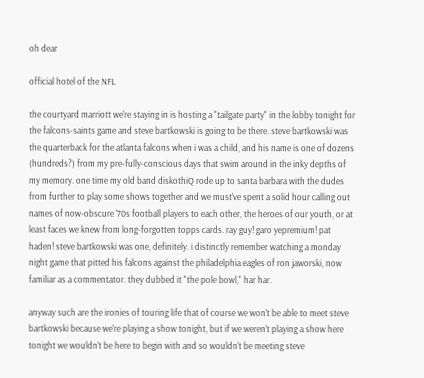oh dear

official hotel of the NFL

the courtyard marriott we're staying in is hosting a "tailgate party" in the lobby tonight for the falcons-saints game and steve bartkowski is going to be there. steve bartkowski was the quarterback for the atlanta falcons when i was a child, and his name is one of dozens (hundreds?) from my pre-fully-conscious days that swim around in the inky depths of my memory. one time my old band diskothiQ rode up to santa barbara with the dudes from further to play some shows together and we must've spent a solid hour calling out names of now-obscure '70s football players to each other, the heroes of our youth, or at least faces we knew from long-forgotten topps cards. ray guy! garo yepremium! pat haden! steve bartkowski was one, definitely. i distinctly remember watching a monday night game that pitted his falcons against the philadelphia eagles of ron jaworski, now familiar as a commentator. they dubbed it "the pole bowl," har har.

anyway such are the ironies of touring life that of course we won't be able to meet steve bartkowski because we're playing a show tonight, but if we weren't playing a show here tonight we wouldn't be here to begin with and so wouldn't be meeting steve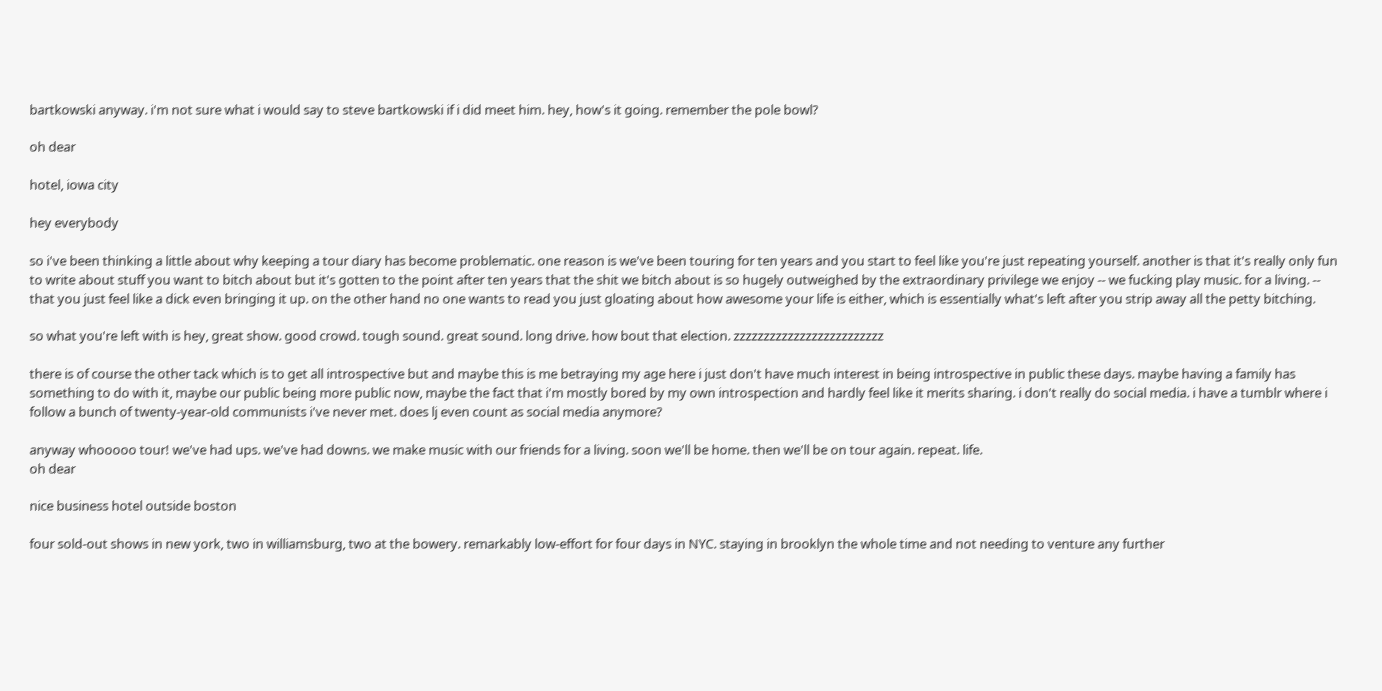bartkowski anyway. i'm not sure what i would say to steve bartkowski if i did meet him. hey, how's it going. remember the pole bowl?

oh dear

hotel, iowa city

hey everybody

so i've been thinking a little about why keeping a tour diary has become problematic. one reason is we've been touring for ten years and you start to feel like you're just repeating yourself. another is that it's really only fun to write about stuff you want to bitch about but it's gotten to the point after ten years that the shit we bitch about is so hugely outweighed by the extraordinary privilege we enjoy -- we fucking play music. for a living. -- that you just feel like a dick even bringing it up. on the other hand no one wants to read you just gloating about how awesome your life is either, which is essentially what's left after you strip away all the petty bitching.

so what you're left with is hey, great show. good crowd. tough sound. great sound. long drive. how bout that election. zzzzzzzzzzzzzzzzzzzzzzzzz

there is of course the other tack which is to get all introspective but and maybe this is me betraying my age here i just don't have much interest in being introspective in public these days. maybe having a family has something to do with it, maybe our public being more public now, maybe the fact that i'm mostly bored by my own introspection and hardly feel like it merits sharing. i don't really do social media. i have a tumblr where i follow a bunch of twenty-year-old communists i've never met. does lj even count as social media anymore?

anyway whooooo tour! we've had ups. we've had downs. we make music with our friends for a living. soon we'll be home. then we'll be on tour again. repeat. life.
oh dear

nice business hotel outside boston

four sold-out shows in new york, two in williamsburg, two at the bowery. remarkably low-effort for four days in NYC. staying in brooklyn the whole time and not needing to venture any further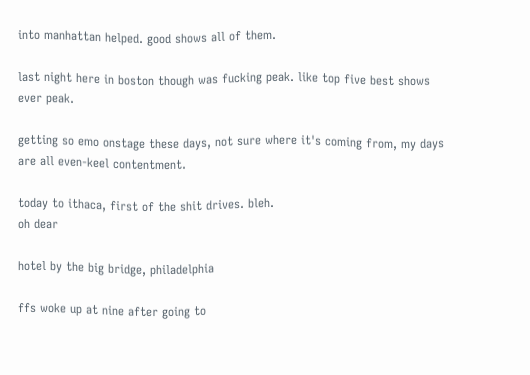into manhattan helped. good shows all of them.

last night here in boston though was fucking peak. like top five best shows ever peak.

getting so emo onstage these days, not sure where it's coming from, my days are all even-keel contentment.

today to ithaca, first of the shit drives. bleh.
oh dear

hotel by the big bridge, philadelphia

ffs woke up at nine after going to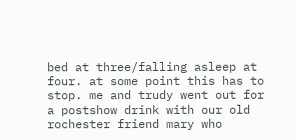bed at three/falling asleep at four. at some point this has to stop. me and trudy went out for a postshow drink with our old rochester friend mary who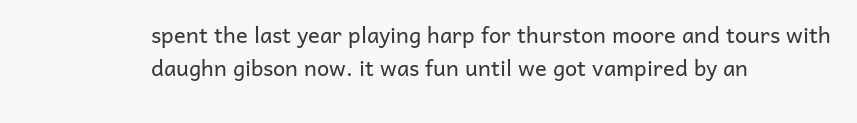spent the last year playing harp for thurston moore and tours with daughn gibson now. it was fun until we got vampired by an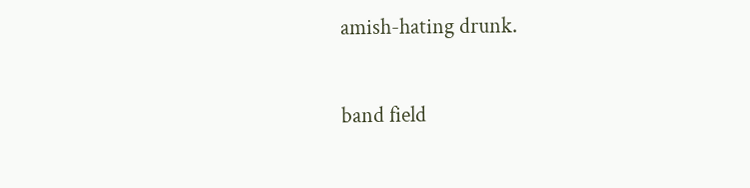amish-hating drunk.

band field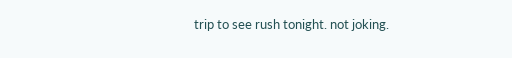trip to see rush tonight. not joking.